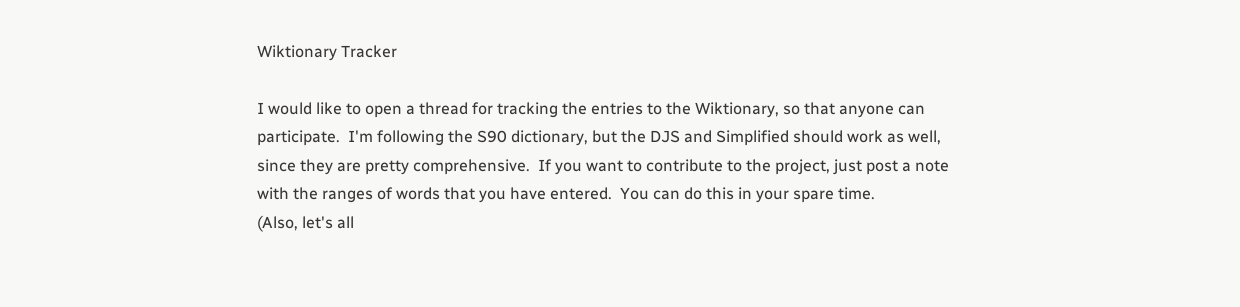Wiktionary Tracker

I would like to open a thread for tracking the entries to the Wiktionary, so that anyone can participate.  I'm following the S90 dictionary, but the DJS and Simplified should work as well, since they are pretty comprehensive.  If you want to contribute to the project, just post a note with the ranges of words that you have entered.  You can do this in your spare time.
(Also, let's all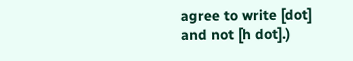agree to write [dot] and not [h dot].)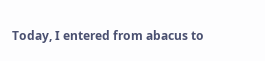Today, I entered from abacus to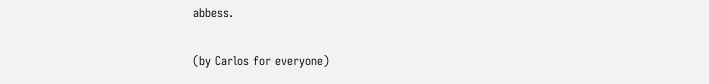abbess.

(by Carlos for everyone)